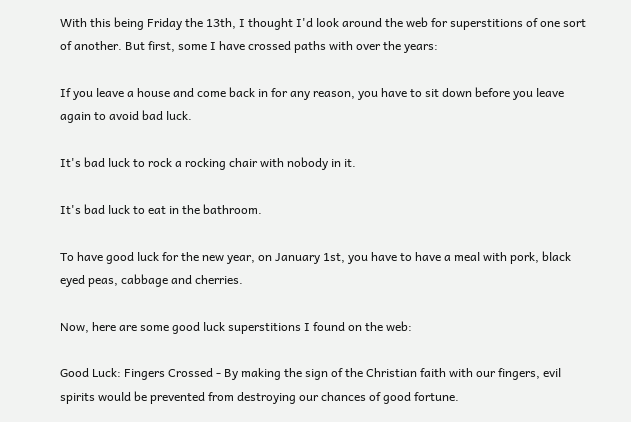With this being Friday the 13th, I thought I'd look around the web for superstitions of one sort of another. But first, some I have crossed paths with over the years:

If you leave a house and come back in for any reason, you have to sit down before you leave again to avoid bad luck.

It's bad luck to rock a rocking chair with nobody in it.

It's bad luck to eat in the bathroom.

To have good luck for the new year, on January 1st, you have to have a meal with pork, black eyed peas, cabbage and cherries.

Now, here are some good luck superstitions I found on the web:

Good Luck: Fingers Crossed - By making the sign of the Christian faith with our fingers, evil spirits would be prevented from destroying our chances of good fortune.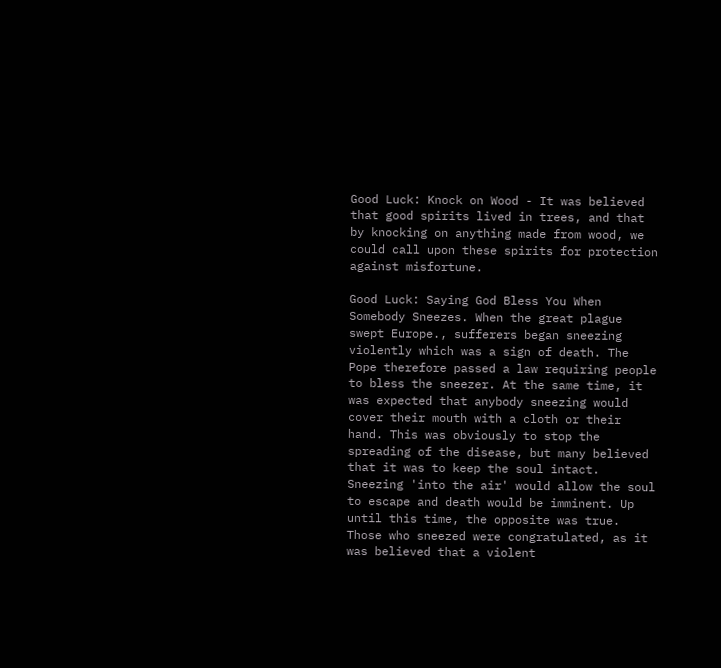Good Luck: Knock on Wood - It was believed that good spirits lived in trees, and that by knocking on anything made from wood, we could call upon these spirits for protection against misfortune.

Good Luck: Saying God Bless You When Somebody Sneezes. When the great plague swept Europe., sufferers began sneezing violently which was a sign of death. The Pope therefore passed a law requiring people to bless the sneezer. At the same time, it was expected that anybody sneezing would cover their mouth with a cloth or their hand. This was obviously to stop the spreading of the disease, but many believed that it was to keep the soul intact. Sneezing 'into the air' would allow the soul to escape and death would be imminent. Up until this time, the opposite was true. Those who sneezed were congratulated, as it was believed that a violent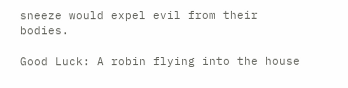sneeze would expel evil from their bodies.

Good Luck: A robin flying into the house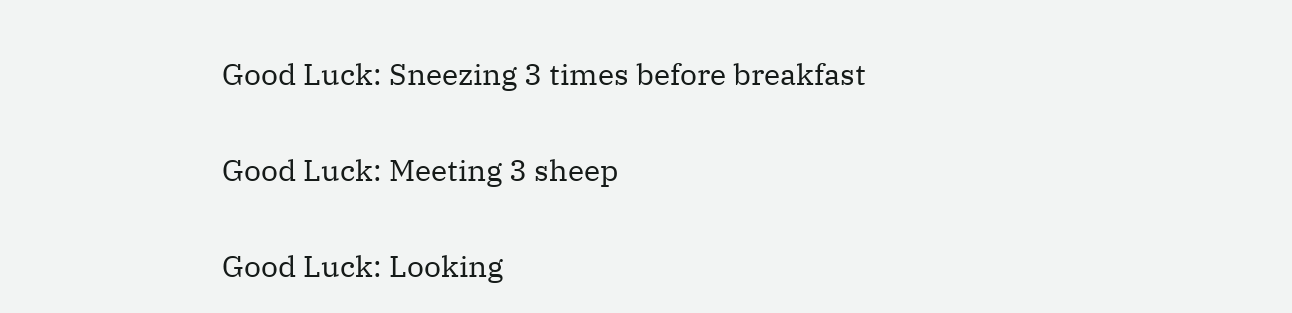Good Luck: Sneezing 3 times before breakfast

Good Luck: Meeting 3 sheep

Good Luck: Looking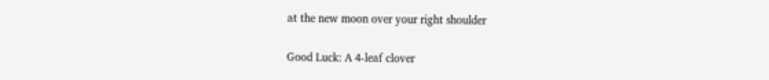at the new moon over your right shoulder

Good Luck: A 4-leaf clover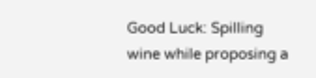Good Luck: Spilling wine while proposing a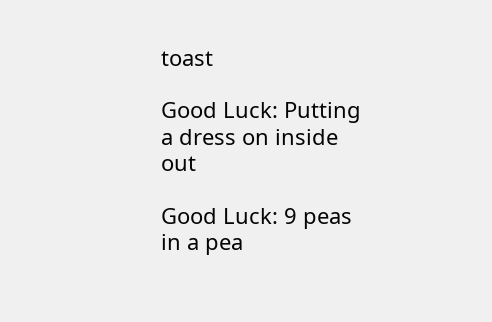toast

Good Luck: Putting a dress on inside out

Good Luck: 9 peas in a pea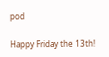pod

Happy Friday the 13th!